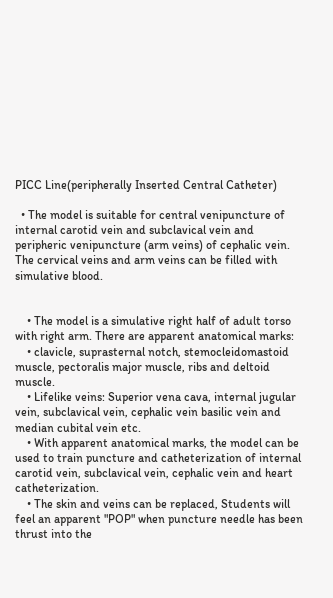PICC Line(peripherally Inserted Central Catheter)

  • The model is suitable for central venipuncture of internal carotid vein and subclavical vein and peripheric venipuncture (arm veins) of cephalic vein. The cervical veins and arm veins can be filled with simulative blood.


    • The model is a simulative right half of adult torso with right arm. There are apparent anatomical marks:
    • clavicle, suprasternal notch, stemocleidomastoid muscle, pectoralis major muscle, ribs and deltoid muscle.
    • Lifelike veins: Superior vena cava, internal jugular vein, subclavical vein, cephalic vein basilic vein and median cubital vein etc.
    • With apparent anatomical marks, the model can be used to train puncture and catheterization of internal carotid vein, subclavical vein, cephalic vein and heart catheterization.
    • The skin and veins can be replaced, Students will feel an apparent "POP" when puncture needle has been thrust into the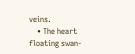veins.
    • The heart floating swan-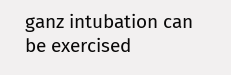ganz intubation can be exercised